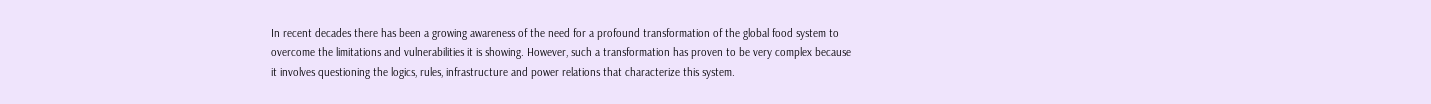In recent decades there has been a growing awareness of the need for a profound transformation of the global food system to overcome the limitations and vulnerabilities it is showing. However, such a transformation has proven to be very complex because it involves questioning the logics, rules, infrastructure and power relations that characterize this system.